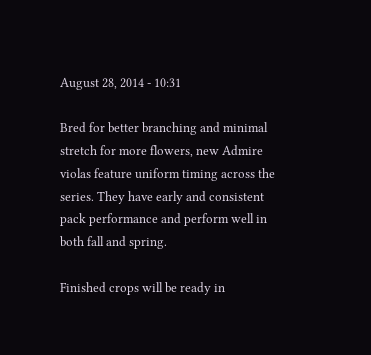August 28, 2014 - 10:31

Bred for better branching and minimal stretch for more flowers, new Admire violas feature uniform timing across the series. They have early and consistent pack performance and perform well in both fall and spring.

Finished crops will be ready in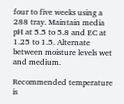four to five weeks using a 288 tray. Maintain media pH at 5.5 to 5.8 and EC at 1.25 to 1.5. Alternate between moisture levels wet and medium.

Recommended temperature is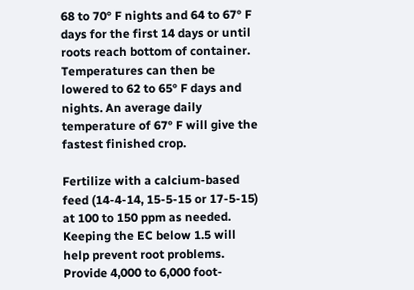68 to 70° F nights and 64 to 67° F days for the first 14 days or until roots reach bottom of container. Temperatures can then be lowered to 62 to 65° F days and nights. An average daily temperature of 67° F will give the fastest finished crop.

Fertilize with a calcium-based feed (14-4-14, 15-5-15 or 17-5-15) at 100 to 150 ppm as needed. Keeping the EC below 1.5 will help prevent root problems. Provide 4,000 to 6,000 foot-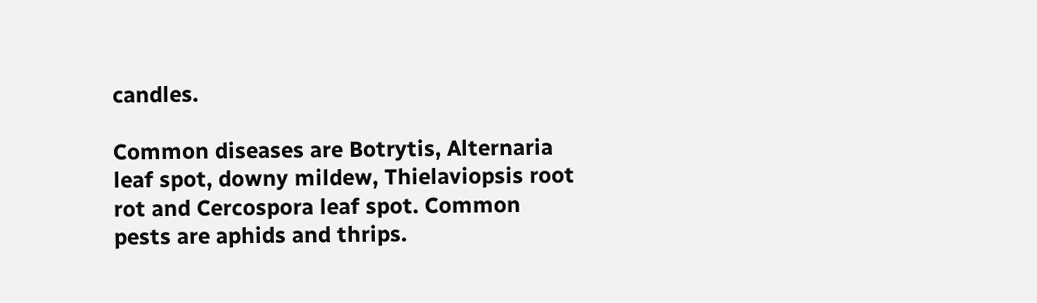candles.

Common diseases are Botrytis, Alternaria leaf spot, downy mildew, Thielaviopsis root rot and Cercospora leaf spot. Common pests are aphids and thrips.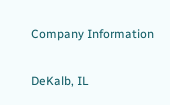Company Information

DeKalb, IL